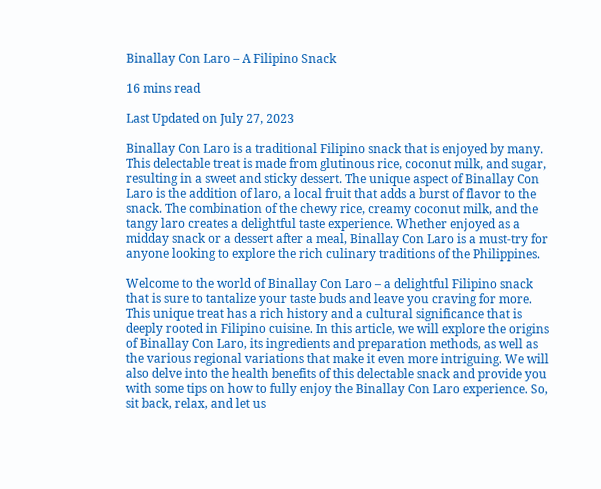Binallay Con Laro – A Filipino Snack

16 mins read

Last Updated on July 27, 2023

Binallay Con Laro is a traditional Filipino snack that is enjoyed by many. This delectable treat is made from glutinous rice, coconut milk, and sugar, resulting in a sweet and sticky dessert. The unique aspect of Binallay Con Laro is the addition of laro, a local fruit that adds a burst of flavor to the snack. The combination of the chewy rice, creamy coconut milk, and the tangy laro creates a delightful taste experience. Whether enjoyed as a midday snack or a dessert after a meal, Binallay Con Laro is a must-try for anyone looking to explore the rich culinary traditions of the Philippines.

Welcome to the world of Binallay Con Laro – a delightful Filipino snack that is sure to tantalize your taste buds and leave you craving for more. This unique treat has a rich history and a cultural significance that is deeply rooted in Filipino cuisine. In this article, we will explore the origins of Binallay Con Laro, its ingredients and preparation methods, as well as the various regional variations that make it even more intriguing. We will also delve into the health benefits of this delectable snack and provide you with some tips on how to fully enjoy the Binallay Con Laro experience. So, sit back, relax, and let us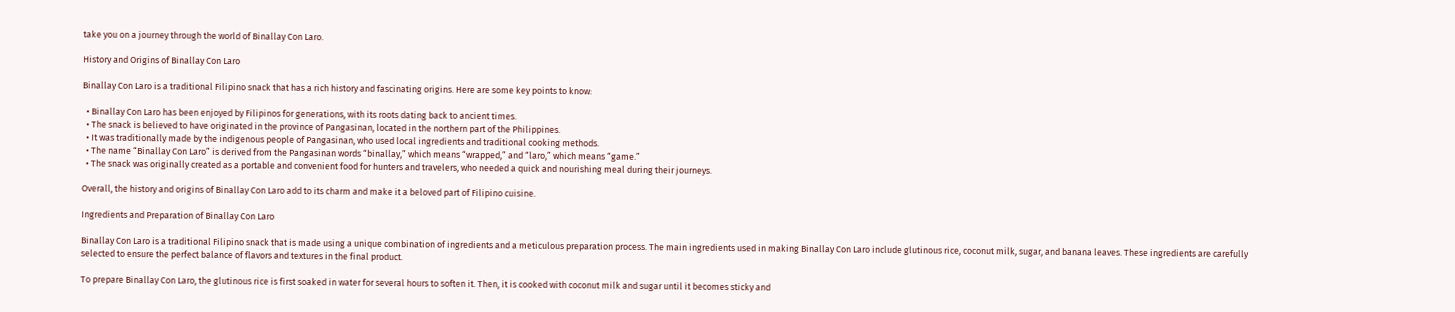take you on a journey through the world of Binallay Con Laro.

History and Origins of Binallay Con Laro

Binallay Con Laro is a traditional Filipino snack that has a rich history and fascinating origins. Here are some key points to know:

  • Binallay Con Laro has been enjoyed by Filipinos for generations, with its roots dating back to ancient times.
  • The snack is believed to have originated in the province of Pangasinan, located in the northern part of the Philippines.
  • It was traditionally made by the indigenous people of Pangasinan, who used local ingredients and traditional cooking methods.
  • The name “Binallay Con Laro” is derived from the Pangasinan words “binallay,” which means “wrapped,” and “laro,” which means “game.”
  • The snack was originally created as a portable and convenient food for hunters and travelers, who needed a quick and nourishing meal during their journeys.

Overall, the history and origins of Binallay Con Laro add to its charm and make it a beloved part of Filipino cuisine.

Ingredients and Preparation of Binallay Con Laro

Binallay Con Laro is a traditional Filipino snack that is made using a unique combination of ingredients and a meticulous preparation process. The main ingredients used in making Binallay Con Laro include glutinous rice, coconut milk, sugar, and banana leaves. These ingredients are carefully selected to ensure the perfect balance of flavors and textures in the final product.

To prepare Binallay Con Laro, the glutinous rice is first soaked in water for several hours to soften it. Then, it is cooked with coconut milk and sugar until it becomes sticky and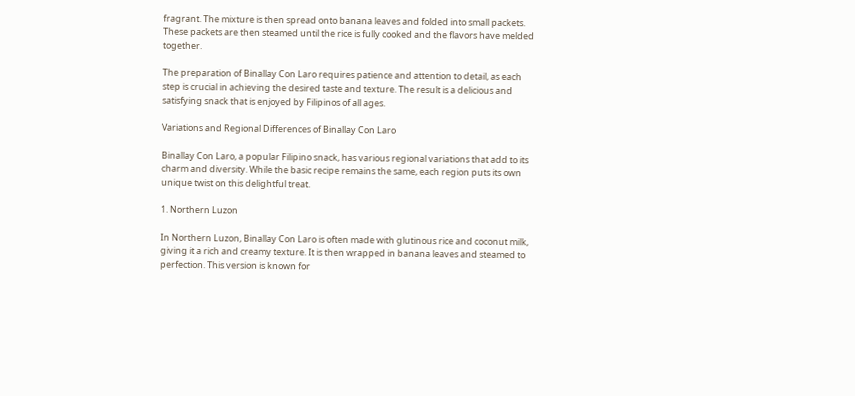fragrant. The mixture is then spread onto banana leaves and folded into small packets. These packets are then steamed until the rice is fully cooked and the flavors have melded together.

The preparation of Binallay Con Laro requires patience and attention to detail, as each step is crucial in achieving the desired taste and texture. The result is a delicious and satisfying snack that is enjoyed by Filipinos of all ages.

Variations and Regional Differences of Binallay Con Laro

Binallay Con Laro, a popular Filipino snack, has various regional variations that add to its charm and diversity. While the basic recipe remains the same, each region puts its own unique twist on this delightful treat.

1. Northern Luzon

In Northern Luzon, Binallay Con Laro is often made with glutinous rice and coconut milk, giving it a rich and creamy texture. It is then wrapped in banana leaves and steamed to perfection. This version is known for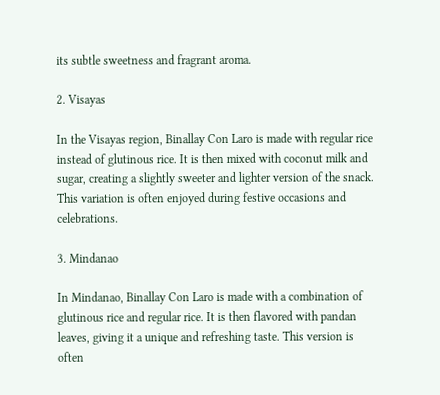its subtle sweetness and fragrant aroma.

2. Visayas

In the Visayas region, Binallay Con Laro is made with regular rice instead of glutinous rice. It is then mixed with coconut milk and sugar, creating a slightly sweeter and lighter version of the snack. This variation is often enjoyed during festive occasions and celebrations.

3. Mindanao

In Mindanao, Binallay Con Laro is made with a combination of glutinous rice and regular rice. It is then flavored with pandan leaves, giving it a unique and refreshing taste. This version is often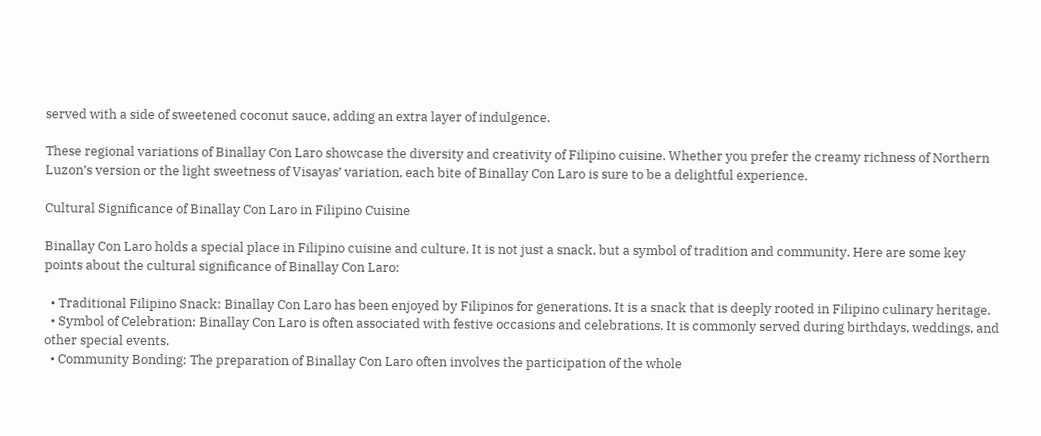served with a side of sweetened coconut sauce, adding an extra layer of indulgence.

These regional variations of Binallay Con Laro showcase the diversity and creativity of Filipino cuisine. Whether you prefer the creamy richness of Northern Luzon’s version or the light sweetness of Visayas’ variation, each bite of Binallay Con Laro is sure to be a delightful experience.

Cultural Significance of Binallay Con Laro in Filipino Cuisine

Binallay Con Laro holds a special place in Filipino cuisine and culture. It is not just a snack, but a symbol of tradition and community. Here are some key points about the cultural significance of Binallay Con Laro:

  • Traditional Filipino Snack: Binallay Con Laro has been enjoyed by Filipinos for generations. It is a snack that is deeply rooted in Filipino culinary heritage.
  • Symbol of Celebration: Binallay Con Laro is often associated with festive occasions and celebrations. It is commonly served during birthdays, weddings, and other special events.
  • Community Bonding: The preparation of Binallay Con Laro often involves the participation of the whole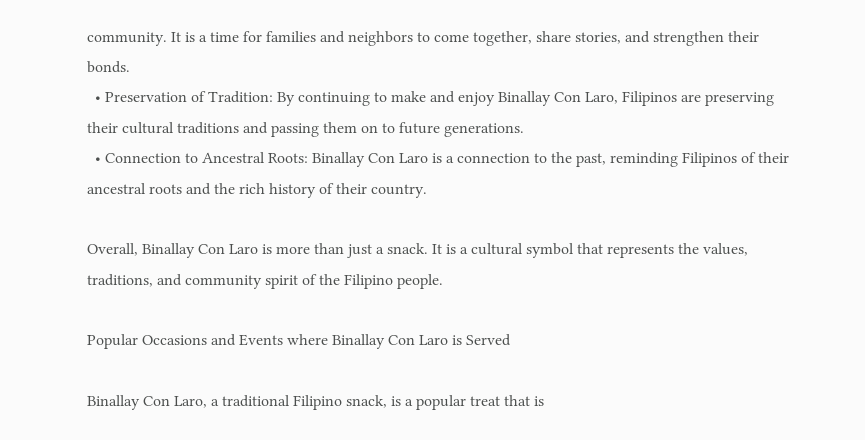community. It is a time for families and neighbors to come together, share stories, and strengthen their bonds.
  • Preservation of Tradition: By continuing to make and enjoy Binallay Con Laro, Filipinos are preserving their cultural traditions and passing them on to future generations.
  • Connection to Ancestral Roots: Binallay Con Laro is a connection to the past, reminding Filipinos of their ancestral roots and the rich history of their country.

Overall, Binallay Con Laro is more than just a snack. It is a cultural symbol that represents the values, traditions, and community spirit of the Filipino people.

Popular Occasions and Events where Binallay Con Laro is Served

Binallay Con Laro, a traditional Filipino snack, is a popular treat that is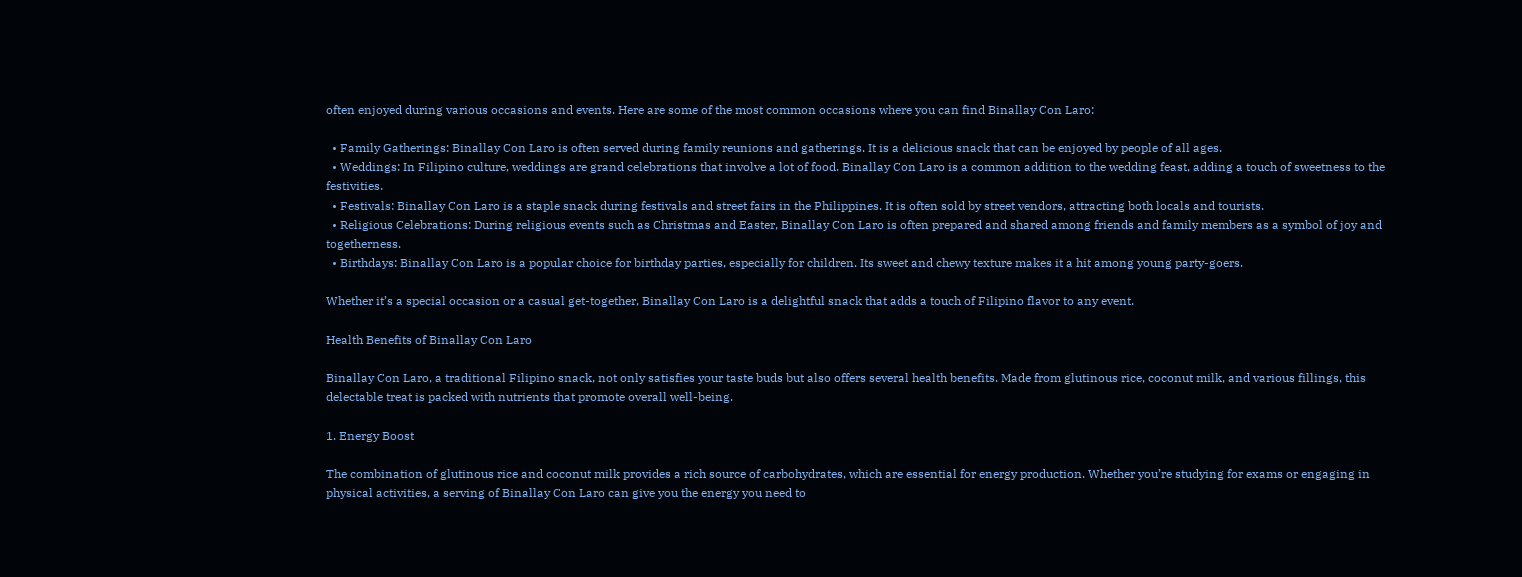often enjoyed during various occasions and events. Here are some of the most common occasions where you can find Binallay Con Laro:

  • Family Gatherings: Binallay Con Laro is often served during family reunions and gatherings. It is a delicious snack that can be enjoyed by people of all ages.
  • Weddings: In Filipino culture, weddings are grand celebrations that involve a lot of food. Binallay Con Laro is a common addition to the wedding feast, adding a touch of sweetness to the festivities.
  • Festivals: Binallay Con Laro is a staple snack during festivals and street fairs in the Philippines. It is often sold by street vendors, attracting both locals and tourists.
  • Religious Celebrations: During religious events such as Christmas and Easter, Binallay Con Laro is often prepared and shared among friends and family members as a symbol of joy and togetherness.
  • Birthdays: Binallay Con Laro is a popular choice for birthday parties, especially for children. Its sweet and chewy texture makes it a hit among young party-goers.

Whether it’s a special occasion or a casual get-together, Binallay Con Laro is a delightful snack that adds a touch of Filipino flavor to any event.

Health Benefits of Binallay Con Laro

Binallay Con Laro, a traditional Filipino snack, not only satisfies your taste buds but also offers several health benefits. Made from glutinous rice, coconut milk, and various fillings, this delectable treat is packed with nutrients that promote overall well-being.

1. Energy Boost

The combination of glutinous rice and coconut milk provides a rich source of carbohydrates, which are essential for energy production. Whether you’re studying for exams or engaging in physical activities, a serving of Binallay Con Laro can give you the energy you need to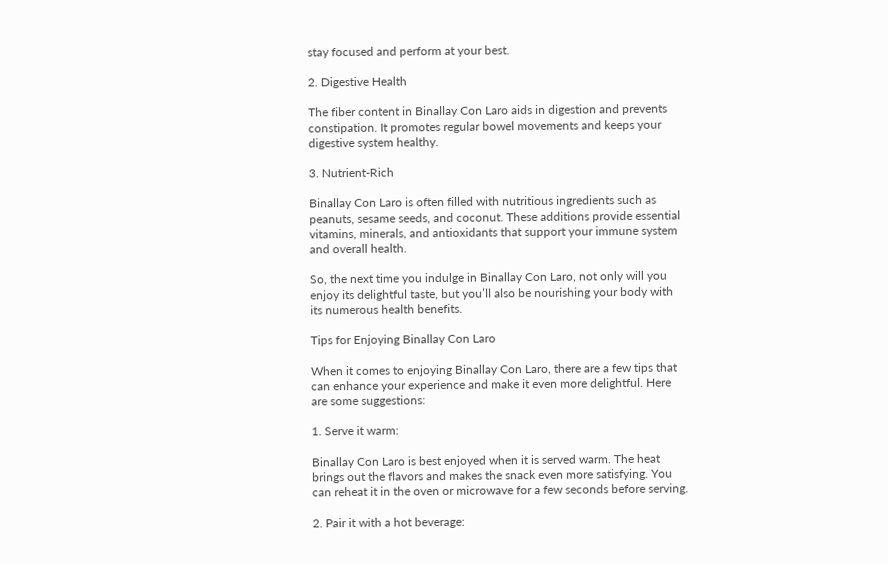stay focused and perform at your best.

2. Digestive Health

The fiber content in Binallay Con Laro aids in digestion and prevents constipation. It promotes regular bowel movements and keeps your digestive system healthy.

3. Nutrient-Rich

Binallay Con Laro is often filled with nutritious ingredients such as peanuts, sesame seeds, and coconut. These additions provide essential vitamins, minerals, and antioxidants that support your immune system and overall health.

So, the next time you indulge in Binallay Con Laro, not only will you enjoy its delightful taste, but you’ll also be nourishing your body with its numerous health benefits.

Tips for Enjoying Binallay Con Laro

When it comes to enjoying Binallay Con Laro, there are a few tips that can enhance your experience and make it even more delightful. Here are some suggestions:

1. Serve it warm:

Binallay Con Laro is best enjoyed when it is served warm. The heat brings out the flavors and makes the snack even more satisfying. You can reheat it in the oven or microwave for a few seconds before serving.

2. Pair it with a hot beverage: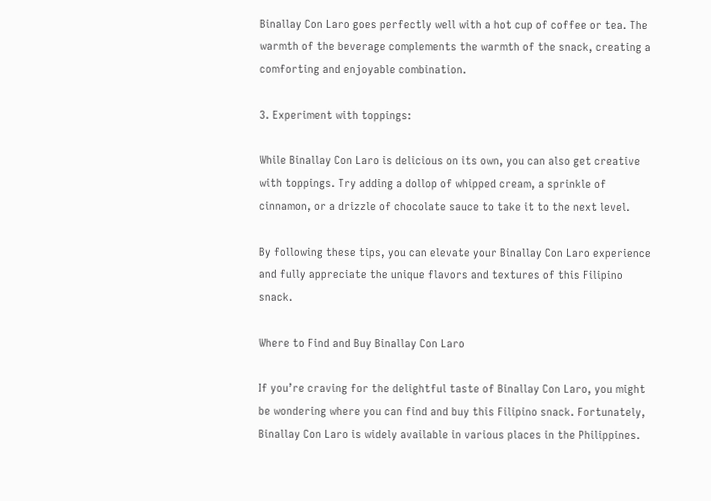Binallay Con Laro goes perfectly well with a hot cup of coffee or tea. The warmth of the beverage complements the warmth of the snack, creating a comforting and enjoyable combination.

3. Experiment with toppings:

While Binallay Con Laro is delicious on its own, you can also get creative with toppings. Try adding a dollop of whipped cream, a sprinkle of cinnamon, or a drizzle of chocolate sauce to take it to the next level.

By following these tips, you can elevate your Binallay Con Laro experience and fully appreciate the unique flavors and textures of this Filipino snack.

Where to Find and Buy Binallay Con Laro

If you’re craving for the delightful taste of Binallay Con Laro, you might be wondering where you can find and buy this Filipino snack. Fortunately, Binallay Con Laro is widely available in various places in the Philippines.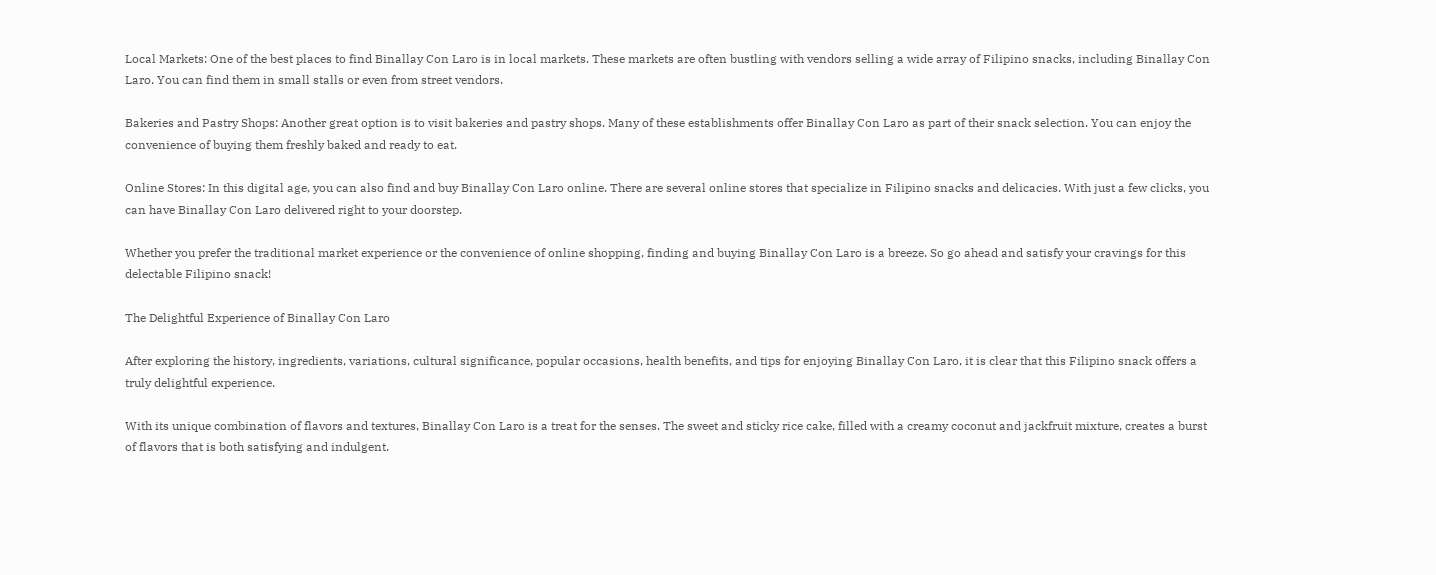Local Markets: One of the best places to find Binallay Con Laro is in local markets. These markets are often bustling with vendors selling a wide array of Filipino snacks, including Binallay Con Laro. You can find them in small stalls or even from street vendors.

Bakeries and Pastry Shops: Another great option is to visit bakeries and pastry shops. Many of these establishments offer Binallay Con Laro as part of their snack selection. You can enjoy the convenience of buying them freshly baked and ready to eat.

Online Stores: In this digital age, you can also find and buy Binallay Con Laro online. There are several online stores that specialize in Filipino snacks and delicacies. With just a few clicks, you can have Binallay Con Laro delivered right to your doorstep.

Whether you prefer the traditional market experience or the convenience of online shopping, finding and buying Binallay Con Laro is a breeze. So go ahead and satisfy your cravings for this delectable Filipino snack!

The Delightful Experience of Binallay Con Laro

After exploring the history, ingredients, variations, cultural significance, popular occasions, health benefits, and tips for enjoying Binallay Con Laro, it is clear that this Filipino snack offers a truly delightful experience.

With its unique combination of flavors and textures, Binallay Con Laro is a treat for the senses. The sweet and sticky rice cake, filled with a creamy coconut and jackfruit mixture, creates a burst of flavors that is both satisfying and indulgent.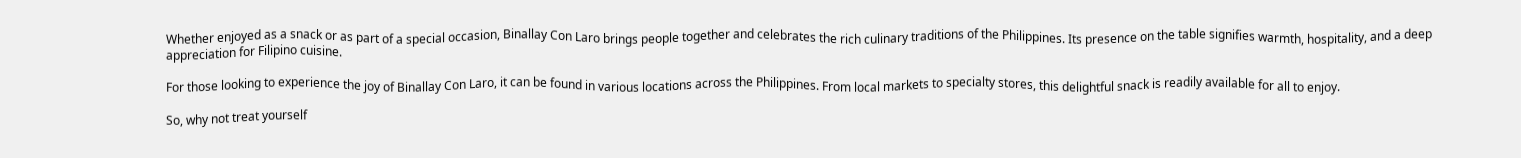Whether enjoyed as a snack or as part of a special occasion, Binallay Con Laro brings people together and celebrates the rich culinary traditions of the Philippines. Its presence on the table signifies warmth, hospitality, and a deep appreciation for Filipino cuisine.

For those looking to experience the joy of Binallay Con Laro, it can be found in various locations across the Philippines. From local markets to specialty stores, this delightful snack is readily available for all to enjoy.

So, why not treat yourself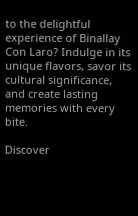to the delightful experience of Binallay Con Laro? Indulge in its unique flavors, savor its cultural significance, and create lasting memories with every bite.

Discover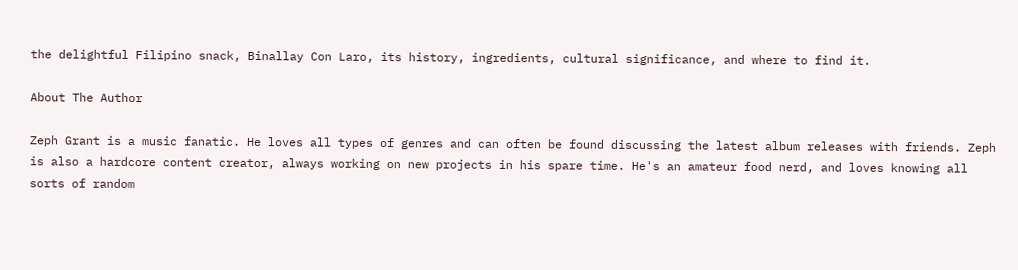the delightful Filipino snack, Binallay Con Laro, its history, ingredients, cultural significance, and where to find it.

About The Author

Zeph Grant is a music fanatic. He loves all types of genres and can often be found discussing the latest album releases with friends. Zeph is also a hardcore content creator, always working on new projects in his spare time. He's an amateur food nerd, and loves knowing all sorts of random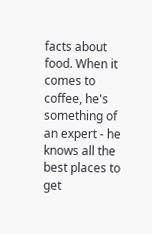facts about food. When it comes to coffee, he's something of an expert - he knows all the best places to get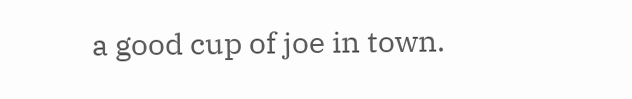a good cup of joe in town.